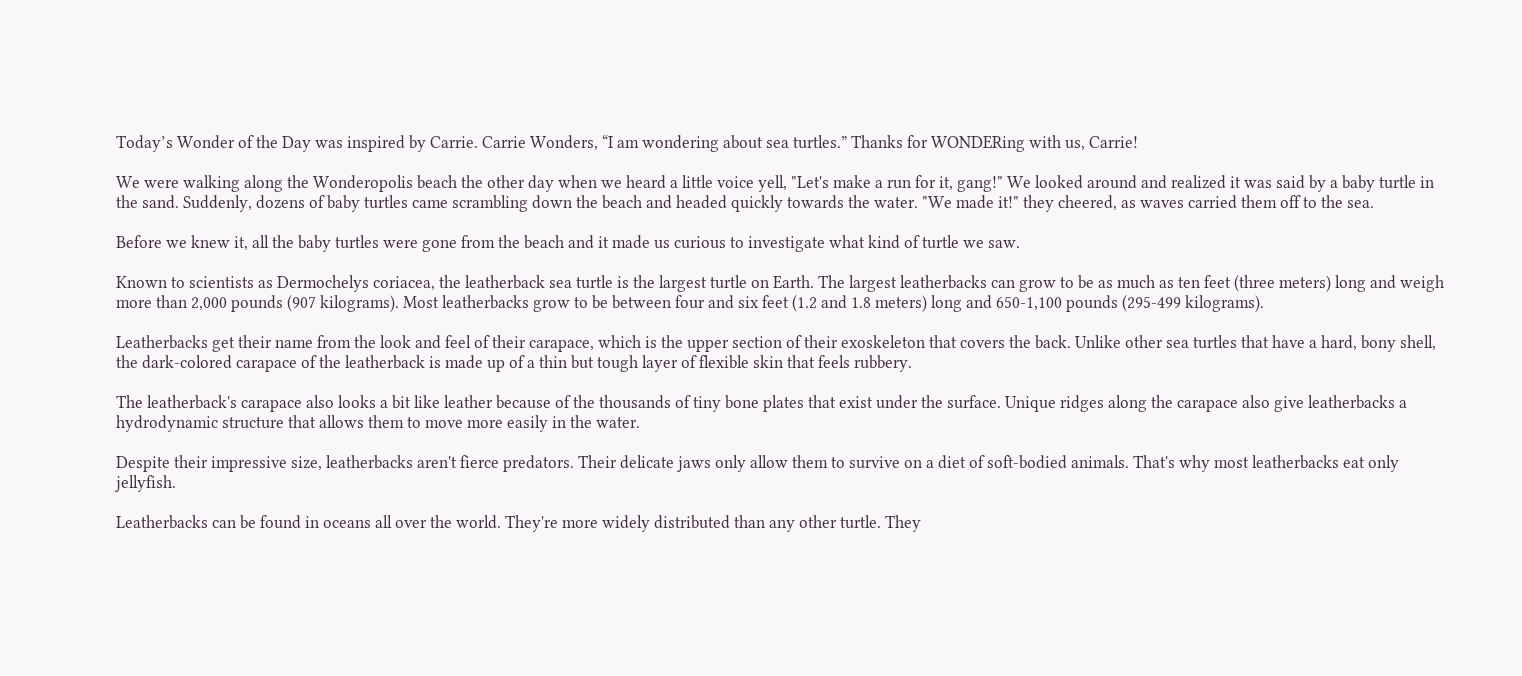Today’s Wonder of the Day was inspired by Carrie. Carrie Wonders, “I am wondering about sea turtles.” Thanks for WONDERing with us, Carrie!

We were walking along the Wonderopolis beach the other day when we heard a little voice yell, "Let's make a run for it, gang!" We looked around and realized it was said by a baby turtle in the sand. Suddenly, dozens of baby turtles came scrambling down the beach and headed quickly towards the water. "We made it!" they cheered, as waves carried them off to the sea.

Before we knew it, all the baby turtles were gone from the beach and it made us curious to investigate what kind of turtle we saw.

Known to scientists as Dermochelys coriacea, the leatherback sea turtle is the largest turtle on Earth. The largest leatherbacks can grow to be as much as ten feet (three meters) long and weigh more than 2,000 pounds (907 kilograms). Most leatherbacks grow to be between four and six feet (1.2 and 1.8 meters) long and 650-1,100 pounds (295-499 kilograms).

Leatherbacks get their name from the look and feel of their carapace, which is the upper section of their exoskeleton that covers the back. Unlike other sea turtles that have a hard, bony shell, the dark-colored carapace of the leatherback is made up of a thin but tough layer of flexible skin that feels rubbery.

The leatherback's carapace also looks a bit like leather because of the thousands of tiny bone plates that exist under the surface. Unique ridges along the carapace also give leatherbacks a hydrodynamic structure that allows them to move more easily in the water.

Despite their impressive size, leatherbacks aren't fierce predators. Their delicate jaws only allow them to survive on a diet of soft-bodied animals. That's why most leatherbacks eat only jellyfish.

Leatherbacks can be found in oceans all over the world. They're more widely distributed than any other turtle. They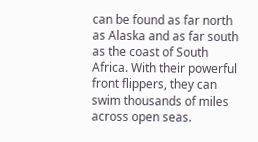can be found as far north as Alaska and as far south as the coast of South Africa. With their powerful front flippers, they can swim thousands of miles across open seas.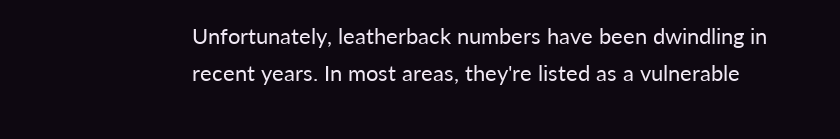Unfortunately, leatherback numbers have been dwindling in recent years. In most areas, they're listed as a vulnerable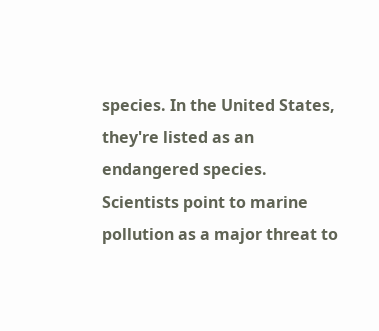species. In the United States, they're listed as an endangered species. Scientists point to marine pollution as a major threat to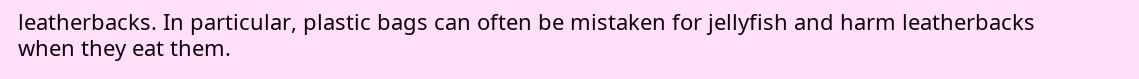leatherbacks. In particular, plastic bags can often be mistaken for jellyfish and harm leatherbacks when they eat them.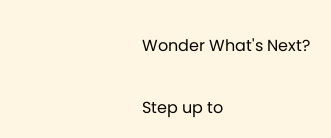Wonder What's Next?

Step up to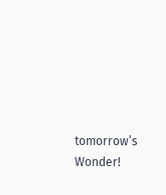tomorrow’s Wonder!